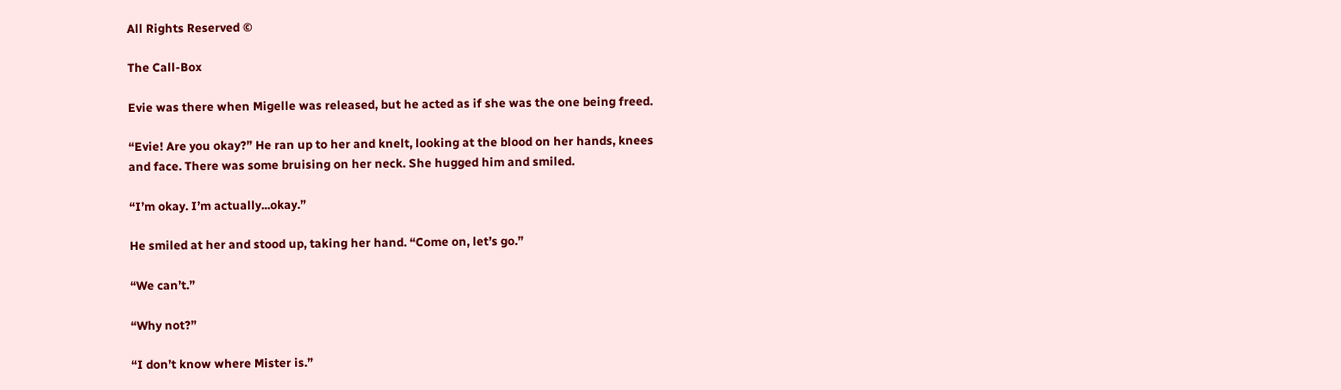All Rights Reserved ©

The Call-Box

Evie was there when Migelle was released, but he acted as if she was the one being freed.

“Evie! Are you okay?” He ran up to her and knelt, looking at the blood on her hands, knees and face. There was some bruising on her neck. She hugged him and smiled.

“I’m okay. I’m actually...okay.”

He smiled at her and stood up, taking her hand. “Come on, let’s go.”

“We can’t.”

“Why not?”

“I don’t know where Mister is.”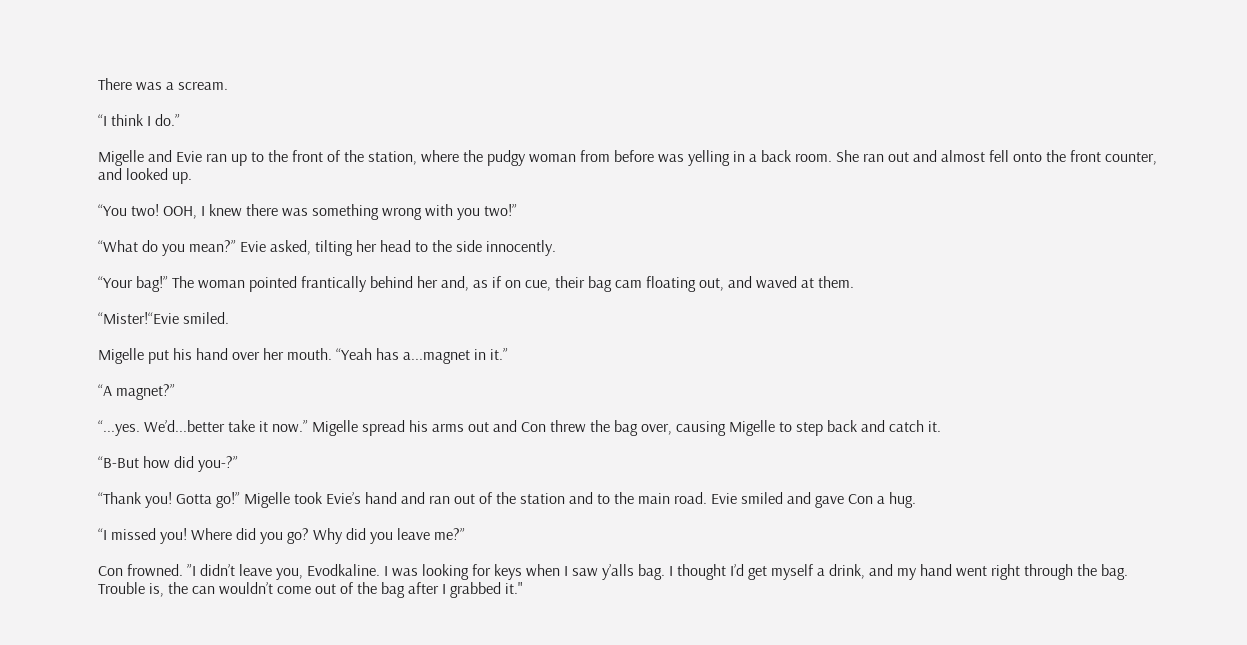There was a scream.

“I think I do.”

Migelle and Evie ran up to the front of the station, where the pudgy woman from before was yelling in a back room. She ran out and almost fell onto the front counter, and looked up.

“You two! OOH, I knew there was something wrong with you two!”

“What do you mean?” Evie asked, tilting her head to the side innocently.

“Your bag!” The woman pointed frantically behind her and, as if on cue, their bag cam floating out, and waved at them.

“Mister!“Evie smiled.

Migelle put his hand over her mouth. “Yeah has a...magnet in it.”

“A magnet?”

“...yes. We’d...better take it now.” Migelle spread his arms out and Con threw the bag over, causing Migelle to step back and catch it.

“B-But how did you-?”

“Thank you! Gotta go!” Migelle took Evie’s hand and ran out of the station and to the main road. Evie smiled and gave Con a hug.

“I missed you! Where did you go? Why did you leave me?”

Con frowned. ”I didn’t leave you, Evodkaline. I was looking for keys when I saw y’alls bag. I thought I’d get myself a drink, and my hand went right through the bag. Trouble is, the can wouldn’t come out of the bag after I grabbed it."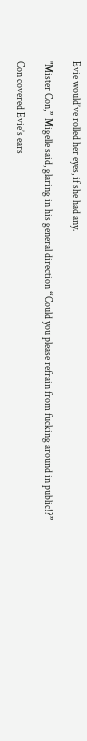Evie would’ve rolled her eyes, if she had any.

"Mister Con,” Migelle said, glaring in his general direction “Could you please refrain from fucking around in public!?”

Con covered Evie’s ears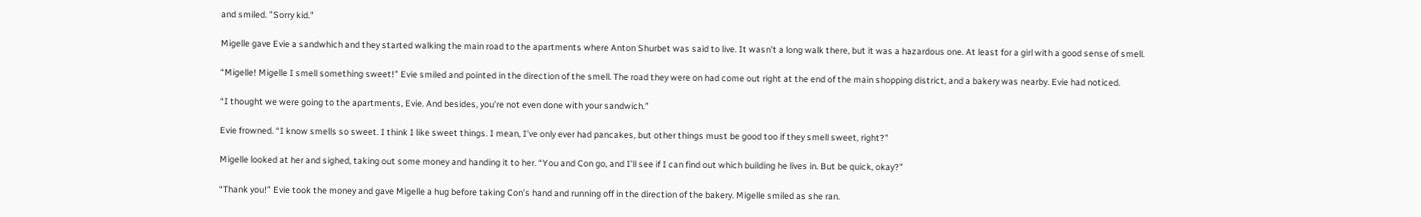and smiled. ”Sorry kid."

Migelle gave Evie a sandwhich and they started walking the main road to the apartments where Anton Shurbet was said to live. It wasn’t a long walk there, but it was a hazardous one. At least for a girl with a good sense of smell.

“Migelle! Migelle I smell something sweet!” Evie smiled and pointed in the direction of the smell. The road they were on had come out right at the end of the main shopping district, and a bakery was nearby. Evie had noticed.

“I thought we were going to the apartments, Evie. And besides, you’re not even done with your sandwich.”

Evie frowned. “I know smells so sweet. I think I like sweet things. I mean, I’ve only ever had pancakes, but other things must be good too if they smell sweet, right?”

Migelle looked at her and sighed, taking out some money and handing it to her. “You and Con go, and I’ll see if I can find out which building he lives in. But be quick, okay?”

“Thank you!” Evie took the money and gave Migelle a hug before taking Con’s hand and running off in the direction of the bakery. Migelle smiled as she ran.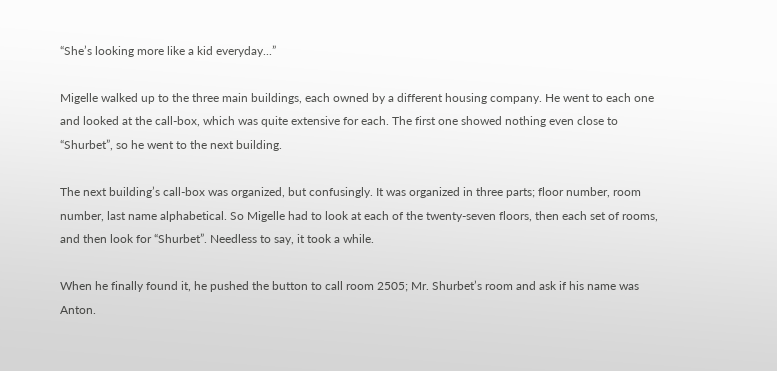“She’s looking more like a kid everyday...”

Migelle walked up to the three main buildings, each owned by a different housing company. He went to each one and looked at the call-box, which was quite extensive for each. The first one showed nothing even close to “Shurbet”, so he went to the next building.

The next building’s call-box was organized, but confusingly. It was organized in three parts; floor number, room number, last name alphabetical. So Migelle had to look at each of the twenty-seven floors, then each set of rooms, and then look for “Shurbet”. Needless to say, it took a while.

When he finally found it, he pushed the button to call room 2505; Mr. Shurbet’s room and ask if his name was Anton.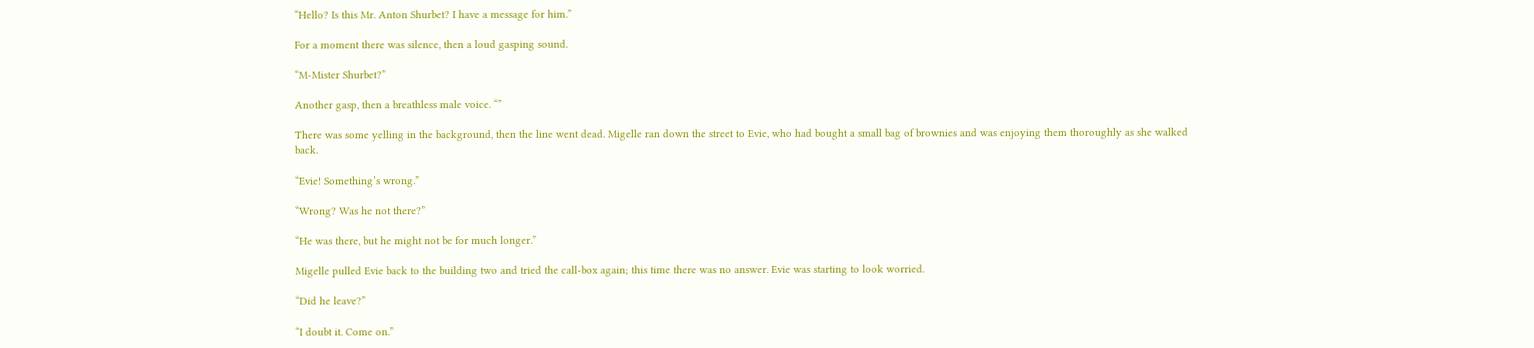“Hello? Is this Mr. Anton Shurbet? I have a message for him.”

For a moment there was silence, then a loud gasping sound.

“M-Mister Shurbet?”

Another gasp, then a breathless male voice. “”

There was some yelling in the background, then the line went dead. Migelle ran down the street to Evie, who had bought a small bag of brownies and was enjoying them thoroughly as she walked back.

“Evie! Something’s wrong.”

“Wrong? Was he not there?”

“He was there, but he might not be for much longer.”

Migelle pulled Evie back to the building two and tried the call-box again; this time there was no answer. Evie was starting to look worried.

“Did he leave?”

“I doubt it. Come on.”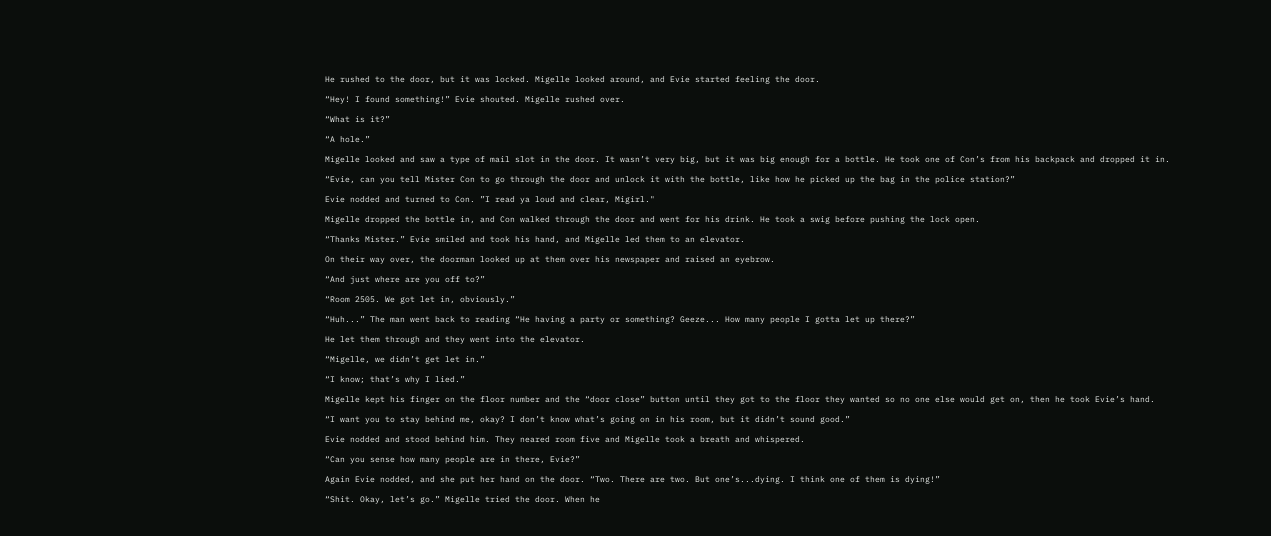He rushed to the door, but it was locked. Migelle looked around, and Evie started feeling the door.

“Hey! I found something!” Evie shouted. Migelle rushed over.

“What is it?”

“A hole.”

Migelle looked and saw a type of mail slot in the door. It wasn’t very big, but it was big enough for a bottle. He took one of Con’s from his backpack and dropped it in.

“Evie, can you tell Mister Con to go through the door and unlock it with the bottle, like how he picked up the bag in the police station?”

Evie nodded and turned to Con. ”I read ya loud and clear, Migirl."

Migelle dropped the bottle in, and Con walked through the door and went for his drink. He took a swig before pushing the lock open.

“Thanks Mister.” Evie smiled and took his hand, and Migelle led them to an elevator.

On their way over, the doorman looked up at them over his newspaper and raised an eyebrow.

“And just where are you off to?”

“Room 2505. We got let in, obviously.”

“Huh...” The man went back to reading “He having a party or something? Geeze... How many people I gotta let up there?”

He let them through and they went into the elevator.

“Migelle, we didn’t get let in.”

“I know; that’s why I lied.”

Migelle kept his finger on the floor number and the “door close” button until they got to the floor they wanted so no one else would get on, then he took Evie’s hand.

“I want you to stay behind me, okay? I don’t know what’s going on in his room, but it didn’t sound good.”

Evie nodded and stood behind him. They neared room five and Migelle took a breath and whispered.

“Can you sense how many people are in there, Evie?”

Again Evie nodded, and she put her hand on the door. “Two. There are two. But one’s...dying. I think one of them is dying!”

“Shit. Okay, let’s go.” Migelle tried the door. When he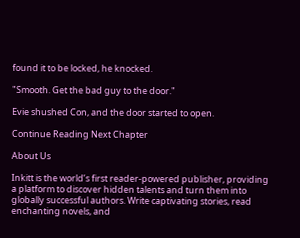found it to be locked, he knocked.

"Smooth. Get the bad guy to the door."

Evie shushed Con, and the door started to open.

Continue Reading Next Chapter

About Us

Inkitt is the world’s first reader-powered publisher, providing a platform to discover hidden talents and turn them into globally successful authors. Write captivating stories, read enchanting novels, and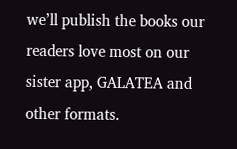we’ll publish the books our readers love most on our sister app, GALATEA and other formats.